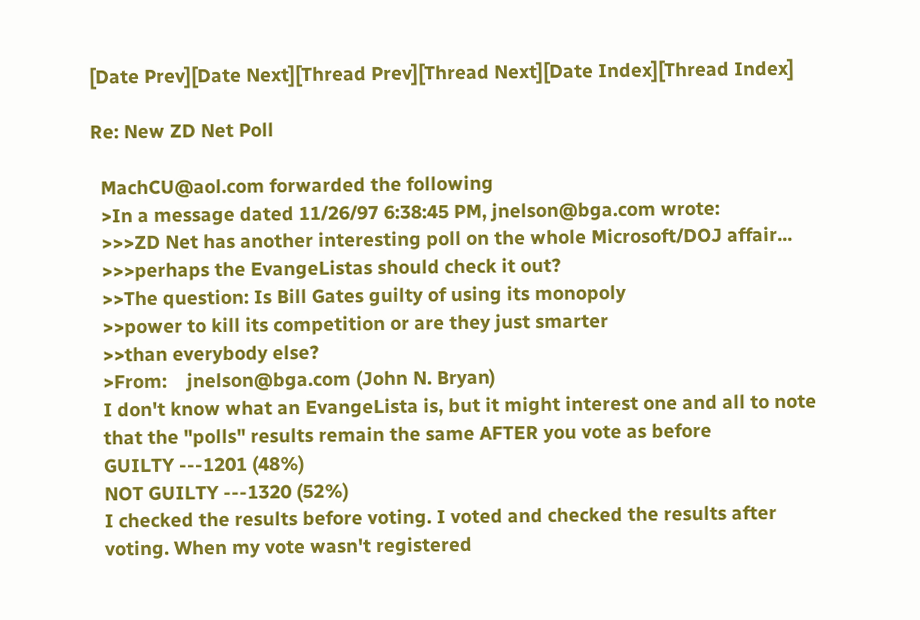[Date Prev][Date Next][Thread Prev][Thread Next][Date Index][Thread Index]

Re: New ZD Net Poll

  MachCU@aol.com forwarded the following
  >In a message dated 11/26/97 6:38:45 PM, jnelson@bga.com wrote:
  >>>ZD Net has another interesting poll on the whole Microsoft/DOJ affair...
  >>>perhaps the EvangeListas should check it out?
  >>The question: Is Bill Gates guilty of using its monopoly
  >>power to kill its competition or are they just smarter
  >>than everybody else?
  >From:    jnelson@bga.com (John N. Bryan)
  I don't know what an EvangeLista is, but it might interest one and all to note
  that the "polls" results remain the same AFTER you vote as before
  GUILTY ---1201 (48%)
  NOT GUILTY ---1320 (52%)
  I checked the results before voting. I voted and checked the results after
  voting. When my vote wasn't registered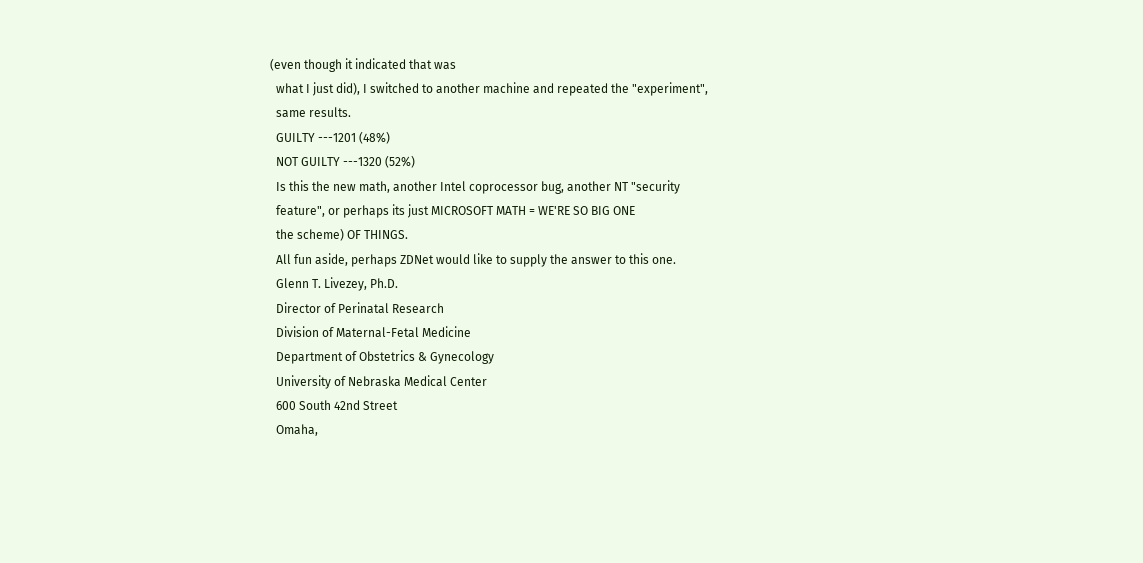(even though it indicated that was
  what I just did), I switched to another machine and repeated the "experiment",
  same results.
  GUILTY ---1201 (48%)
  NOT GUILTY ---1320 (52%)
  Is this the new math, another Intel coprocessor bug, another NT "security
  feature", or perhaps its just MICROSOFT MATH = WE'RE SO BIG ONE
  the scheme) OF THINGS.
  All fun aside, perhaps ZDNet would like to supply the answer to this one.
  Glenn T. Livezey, Ph.D.
  Director of Perinatal Research
  Division of Maternal-Fetal Medicine
  Department of Obstetrics & Gynecology
  University of Nebraska Medical Center
  600 South 42nd Street
  Omaha,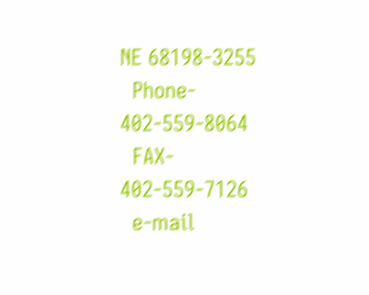NE 68198-3255
  Phone- 402-559-8064
  FAX- 402-559-7126
  e-mail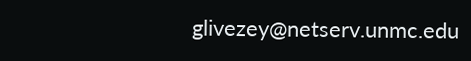glivezey@netserv.unmc.edu